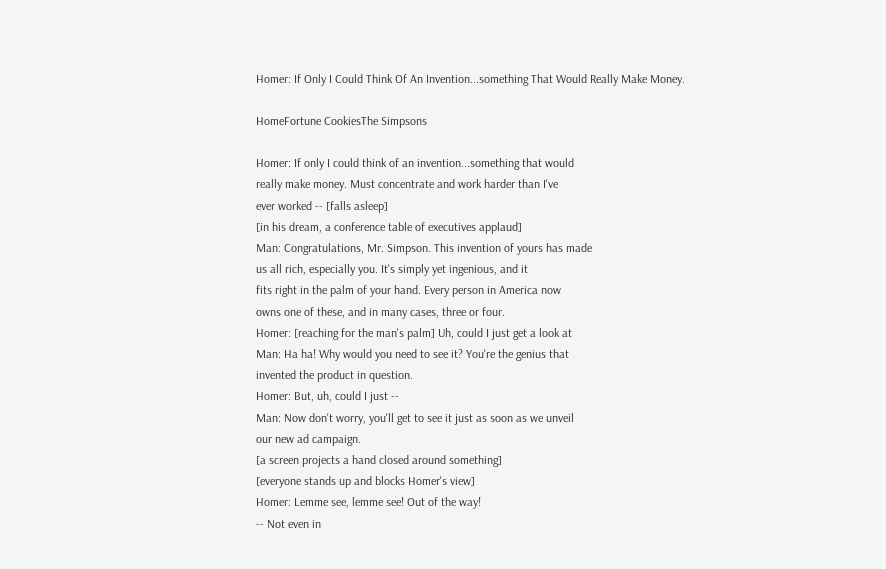Homer: If Only I Could Think Of An Invention...something That Would Really Make Money.

HomeFortune CookiesThe Simpsons

Homer: If only I could think of an invention...something that would
really make money. Must concentrate and work harder than I've
ever worked -- [falls asleep]
[in his dream, a conference table of executives applaud]
Man: Congratulations, Mr. Simpson. This invention of yours has made
us all rich, especially you. It's simply yet ingenious, and it
fits right in the palm of your hand. Every person in America now
owns one of these, and in many cases, three or four.
Homer: [reaching for the man's palm] Uh, could I just get a look at
Man: Ha ha! Why would you need to see it? You're the genius that
invented the product in question.
Homer: But, uh, could I just --
Man: Now don't worry, you'll get to see it just as soon as we unveil
our new ad campaign.
[a screen projects a hand closed around something]
[everyone stands up and blocks Homer's view]
Homer: Lemme see, lemme see! Out of the way!
-- Not even in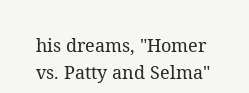his dreams, "Homer vs. Patty and Selma"